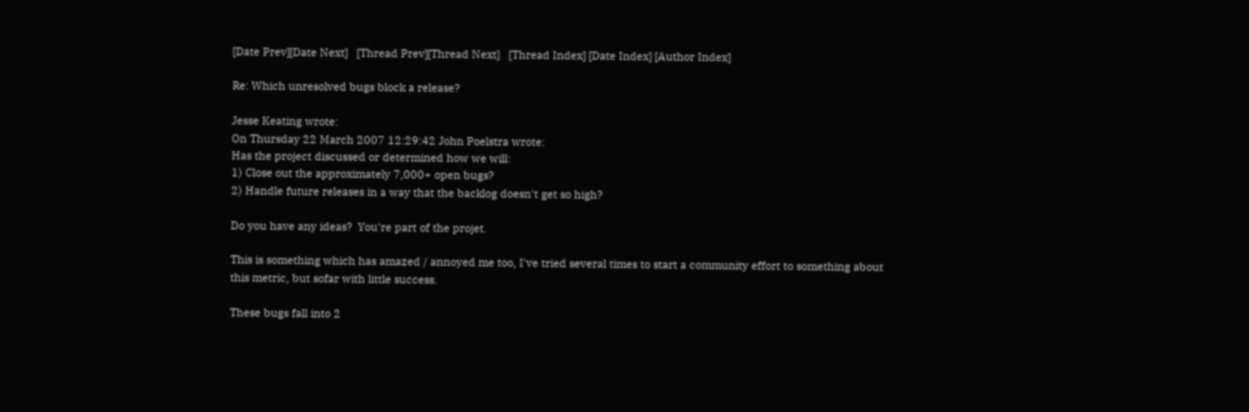[Date Prev][Date Next]   [Thread Prev][Thread Next]   [Thread Index] [Date Index] [Author Index]

Re: Which unresolved bugs block a release?

Jesse Keating wrote:
On Thursday 22 March 2007 12:29:42 John Poelstra wrote:
Has the project discussed or determined how we will:
1) Close out the approximately 7,000+ open bugs?
2) Handle future releases in a way that the backlog doesn't get so high?

Do you have any ideas?  You're part of the projet.

This is something which has amazed / annoyed me too, I've tried several times to start a community effort to something about this metric, but sofar with little success.

These bugs fall into 2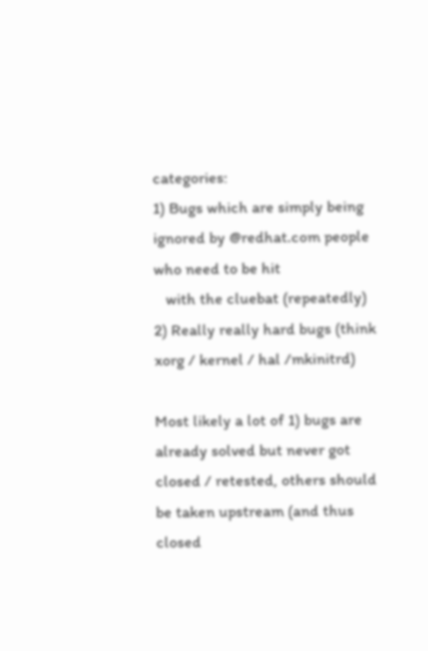categories:
1) Bugs which are simply being ignored by @redhat.com people who need to be hit
   with the cluebat (repeatedly)
2) Really really hard bugs (think xorg / kernel / hal /mkinitrd)

Most likely a lot of 1) bugs are already solved but never got closed / retested, others should be taken upstream (and thus closed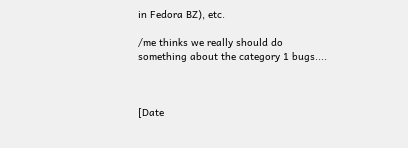in Fedora BZ), etc.

/me thinks we really should do something about the category 1 bugs....



[Date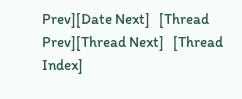Prev][Date Next]   [Thread Prev][Thread Next]   [Thread Index]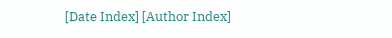[Date Index] [Author Index]